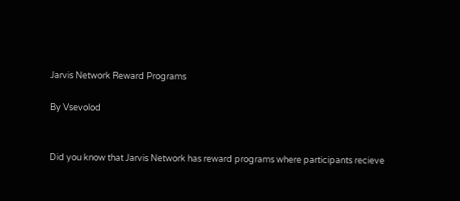Jarvis Network Reward Programs

By Vsevolod


Did you know that Jarvis Network has reward programs where participants recieve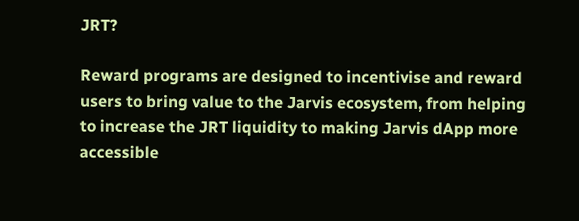JRT?

Reward programs are designed to incentivise and reward users to bring value to the Jarvis ecosystem, from helping to increase the JRT liquidity to making Jarvis dApp more accessible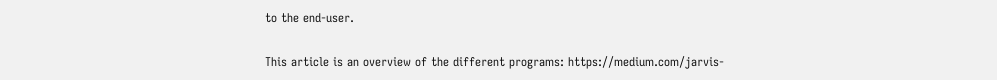to the end-user.

This article is an overview of the different programs: https://medium.com/jarvis-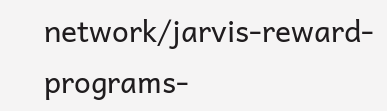network/jarvis-reward-programs-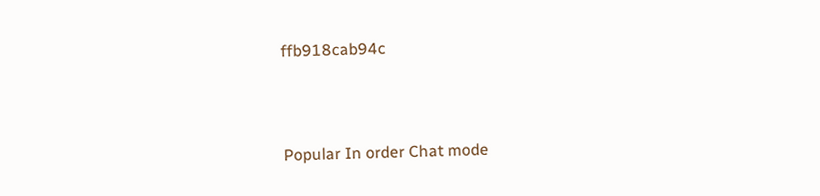ffb918cab94c



Popular In order Chat mode